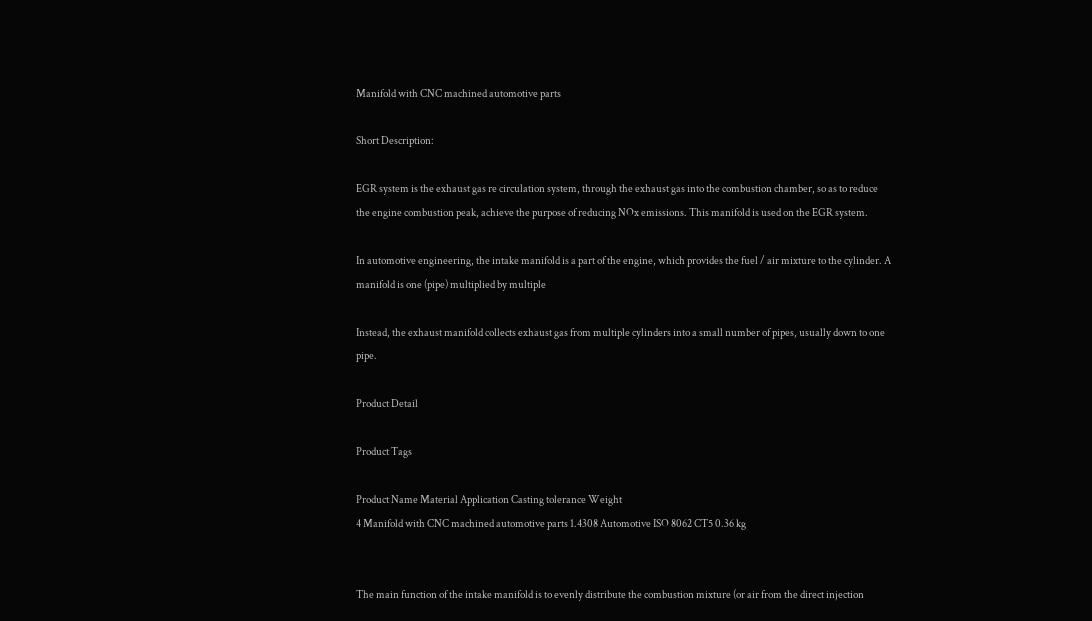Manifold with CNC machined automotive parts

Short Description:

EGR system is the exhaust gas re circulation system, through the exhaust gas into the combustion chamber, so as to reduce the engine combustion peak, achieve the purpose of reducing NOx emissions. This manifold is used on the EGR system.

In automotive engineering, the intake manifold is a part of the engine, which provides the fuel / air mixture to the cylinder. A manifold is one (pipe) multiplied by multiple

Instead, the exhaust manifold collects exhaust gas from multiple cylinders into a small number of pipes, usually down to one pipe.

Product Detail

Product Tags

Product Name Material Application Casting tolerance Weight
4 Manifold with CNC machined automotive parts 1.4308 Automotive ISO 8062 CT5 0.36 kg


The main function of the intake manifold is to evenly distribute the combustion mixture (or air from the direct injection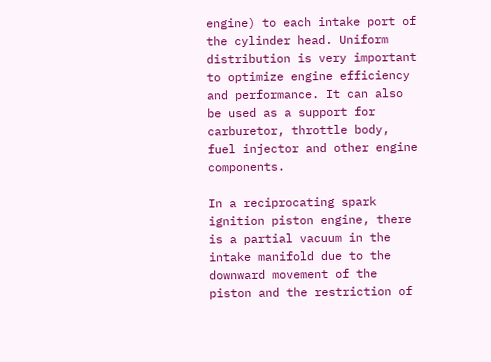engine) to each intake port of the cylinder head. Uniform distribution is very important to optimize engine efficiency and performance. It can also be used as a support for carburetor, throttle body, fuel injector and other engine components.

In a reciprocating spark ignition piston engine, there is a partial vacuum in the intake manifold due to the downward movement of the piston and the restriction of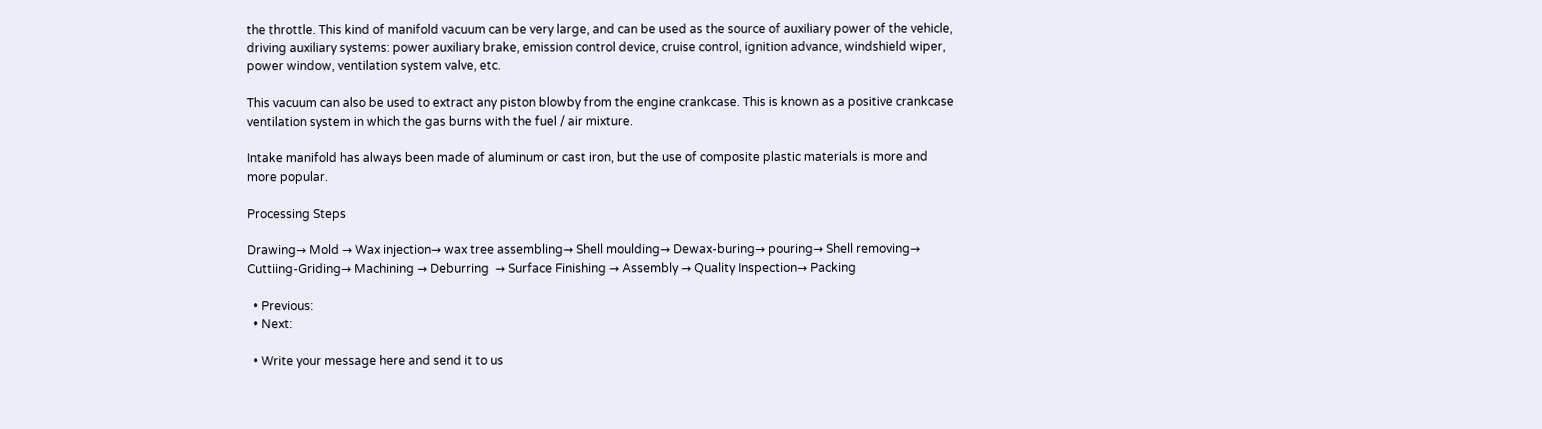the throttle. This kind of manifold vacuum can be very large, and can be used as the source of auxiliary power of the vehicle, driving auxiliary systems: power auxiliary brake, emission control device, cruise control, ignition advance, windshield wiper, power window, ventilation system valve, etc.

This vacuum can also be used to extract any piston blowby from the engine crankcase. This is known as a positive crankcase ventilation system in which the gas burns with the fuel / air mixture.

Intake manifold has always been made of aluminum or cast iron, but the use of composite plastic materials is more and more popular.

Processing Steps

Drawing→ Mold → Wax injection→ wax tree assembling→ Shell moulding→ Dewax-buring→ pouring→ Shell removing→ Cuttiing-Griding→ Machining → Deburring  → Surface Finishing → Assembly → Quality Inspection→ Packing

  • Previous:
  • Next:

  • Write your message here and send it to us